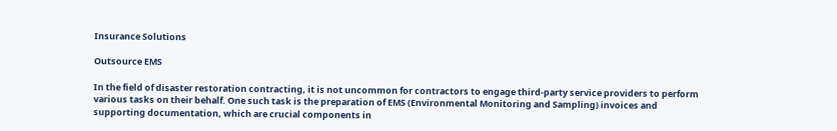Insurance Solutions

Outsource EMS

In the field of disaster restoration contracting, it is not uncommon for contractors to engage third-party service providers to perform various tasks on their behalf. One such task is the preparation of EMS (Environmental Monitoring and Sampling) invoices and supporting documentation, which are crucial components in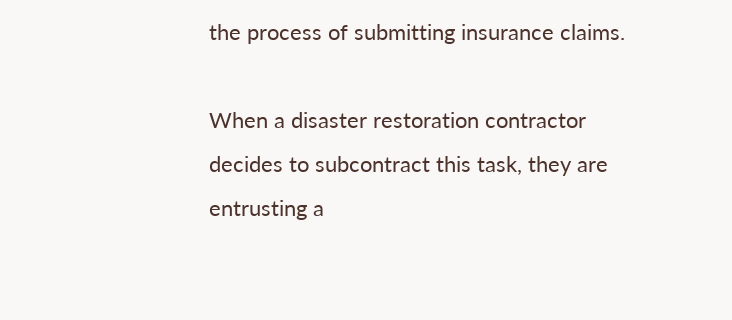the process of submitting insurance claims.

When a disaster restoration contractor decides to subcontract this task, they are entrusting a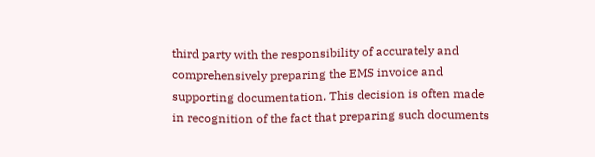third party with the responsibility of accurately and comprehensively preparing the EMS invoice and supporting documentation. This decision is often made in recognition of the fact that preparing such documents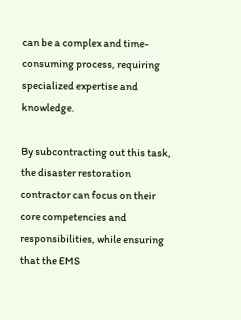can be a complex and time-consuming process, requiring specialized expertise and knowledge.

By subcontracting out this task, the disaster restoration contractor can focus on their core competencies and responsibilities, while ensuring that the EMS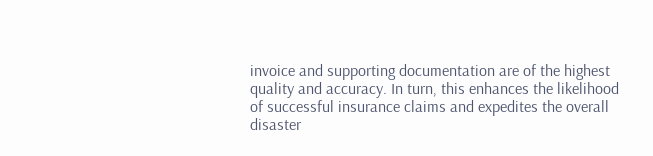invoice and supporting documentation are of the highest quality and accuracy. In turn, this enhances the likelihood of successful insurance claims and expedites the overall disaster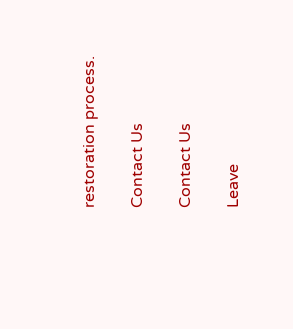restoration process.

Contact Us

Contact Us

Leave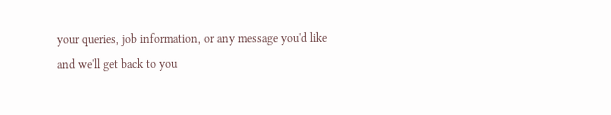your queries, job information, or any message you'd like and we'll get back to you